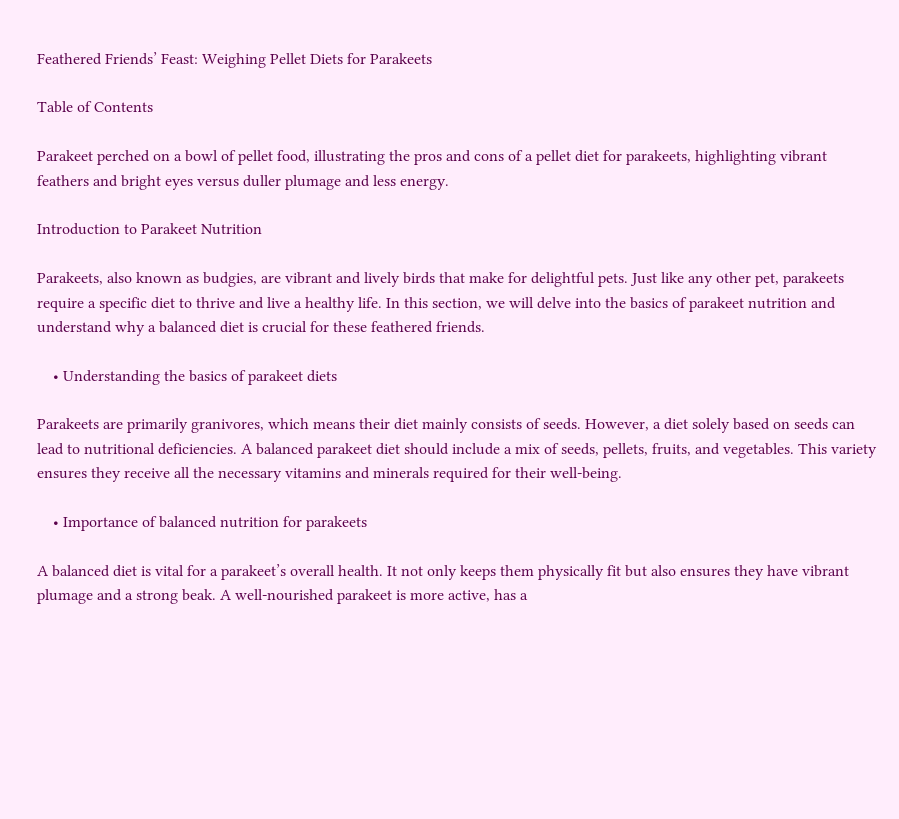Feathered Friends’ Feast: Weighing Pellet Diets for Parakeets

Table of Contents

Parakeet perched on a bowl of pellet food, illustrating the pros and cons of a pellet diet for parakeets, highlighting vibrant feathers and bright eyes versus duller plumage and less energy.

Introduction to Parakeet Nutrition

Parakeets, also known as budgies, are vibrant and lively birds that make for delightful pets. Just like any other pet, parakeets require a specific diet to thrive and live a healthy life. In this section, we will delve into the basics of parakeet nutrition and understand why a balanced diet is crucial for these feathered friends.

    • Understanding the basics of parakeet diets

Parakeets are primarily granivores, which means their diet mainly consists of seeds. However, a diet solely based on seeds can lead to nutritional deficiencies. A balanced parakeet diet should include a mix of seeds, pellets, fruits, and vegetables. This variety ensures they receive all the necessary vitamins and minerals required for their well-being.

    • Importance of balanced nutrition for parakeets

A balanced diet is vital for a parakeet’s overall health. It not only keeps them physically fit but also ensures they have vibrant plumage and a strong beak. A well-nourished parakeet is more active, has a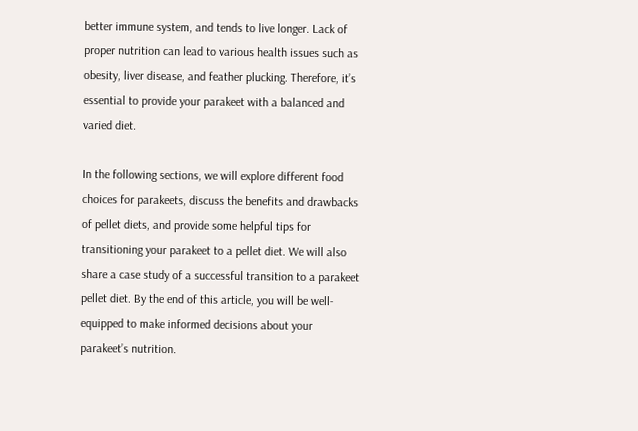better immune system, and tends to live longer. Lack of proper nutrition can lead to various health issues such as obesity, liver disease, and feather plucking. Therefore, it’s essential to provide your parakeet with a balanced and varied diet.

In the following sections, we will explore different food choices for parakeets, discuss the benefits and drawbacks of pellet diets, and provide some helpful tips for transitioning your parakeet to a pellet diet. We will also share a case study of a successful transition to a parakeet pellet diet. By the end of this article, you will be well-equipped to make informed decisions about your parakeet’s nutrition.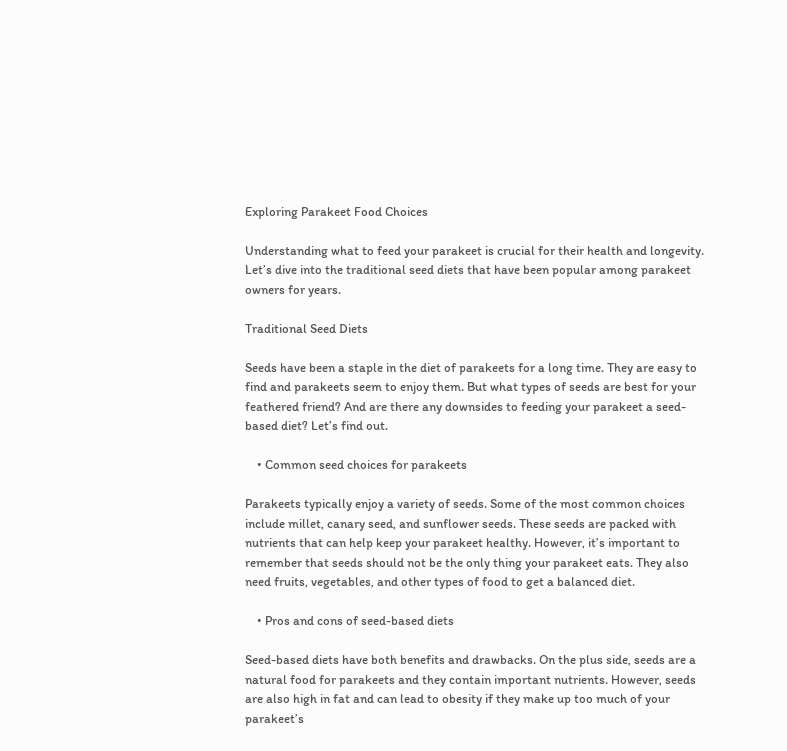Exploring Parakeet Food Choices

Understanding what to feed your parakeet is crucial for their health and longevity. Let’s dive into the traditional seed diets that have been popular among parakeet owners for years.

Traditional Seed Diets

Seeds have been a staple in the diet of parakeets for a long time. They are easy to find and parakeets seem to enjoy them. But what types of seeds are best for your feathered friend? And are there any downsides to feeding your parakeet a seed-based diet? Let’s find out.

    • Common seed choices for parakeets

Parakeets typically enjoy a variety of seeds. Some of the most common choices include millet, canary seed, and sunflower seeds. These seeds are packed with nutrients that can help keep your parakeet healthy. However, it’s important to remember that seeds should not be the only thing your parakeet eats. They also need fruits, vegetables, and other types of food to get a balanced diet.

    • Pros and cons of seed-based diets

Seed-based diets have both benefits and drawbacks. On the plus side, seeds are a natural food for parakeets and they contain important nutrients. However, seeds are also high in fat and can lead to obesity if they make up too much of your parakeet’s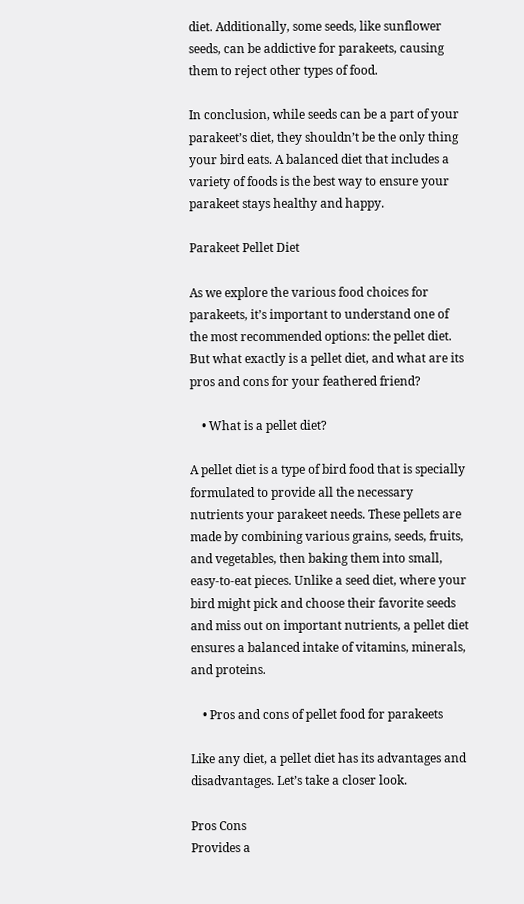diet. Additionally, some seeds, like sunflower seeds, can be addictive for parakeets, causing them to reject other types of food.

In conclusion, while seeds can be a part of your parakeet’s diet, they shouldn’t be the only thing your bird eats. A balanced diet that includes a variety of foods is the best way to ensure your parakeet stays healthy and happy.

Parakeet Pellet Diet

As we explore the various food choices for parakeets, it’s important to understand one of the most recommended options: the pellet diet. But what exactly is a pellet diet, and what are its pros and cons for your feathered friend?

    • What is a pellet diet?

A pellet diet is a type of bird food that is specially formulated to provide all the necessary nutrients your parakeet needs. These pellets are made by combining various grains, seeds, fruits, and vegetables, then baking them into small, easy-to-eat pieces. Unlike a seed diet, where your bird might pick and choose their favorite seeds and miss out on important nutrients, a pellet diet ensures a balanced intake of vitamins, minerals, and proteins.

    • Pros and cons of pellet food for parakeets

Like any diet, a pellet diet has its advantages and disadvantages. Let’s take a closer look.

Pros Cons
Provides a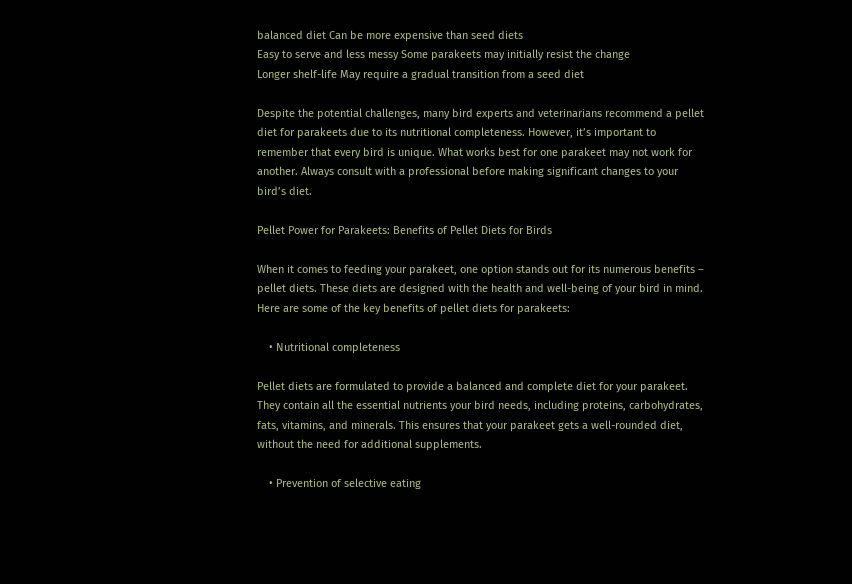balanced diet Can be more expensive than seed diets
Easy to serve and less messy Some parakeets may initially resist the change
Longer shelf-life May require a gradual transition from a seed diet

Despite the potential challenges, many bird experts and veterinarians recommend a pellet diet for parakeets due to its nutritional completeness. However, it’s important to remember that every bird is unique. What works best for one parakeet may not work for another. Always consult with a professional before making significant changes to your bird’s diet.

Pellet Power for Parakeets: Benefits of Pellet Diets for Birds

When it comes to feeding your parakeet, one option stands out for its numerous benefits – pellet diets. These diets are designed with the health and well-being of your bird in mind. Here are some of the key benefits of pellet diets for parakeets:

    • Nutritional completeness

Pellet diets are formulated to provide a balanced and complete diet for your parakeet. They contain all the essential nutrients your bird needs, including proteins, carbohydrates, fats, vitamins, and minerals. This ensures that your parakeet gets a well-rounded diet, without the need for additional supplements.

    • Prevention of selective eating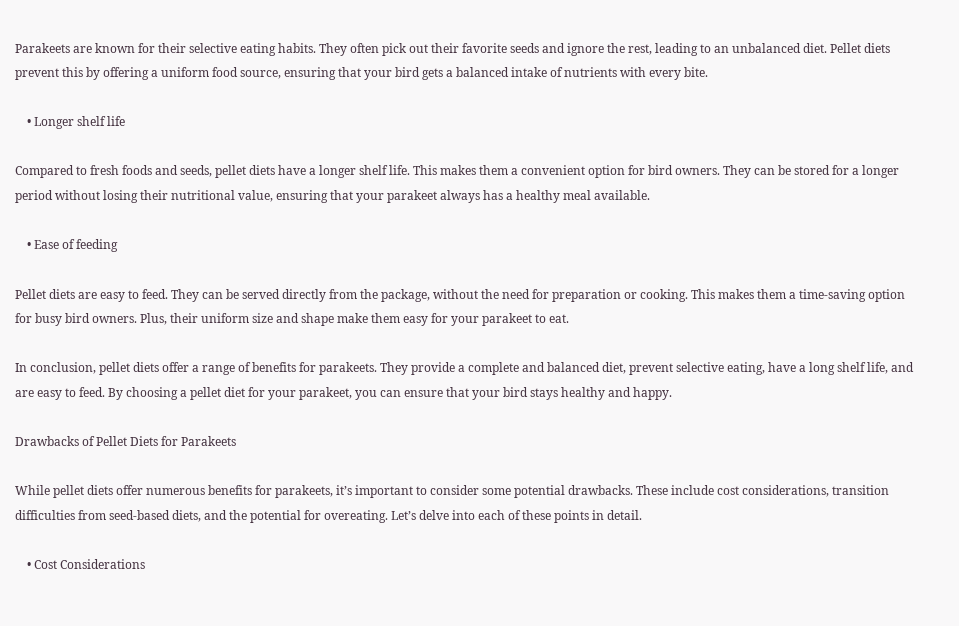Parakeets are known for their selective eating habits. They often pick out their favorite seeds and ignore the rest, leading to an unbalanced diet. Pellet diets prevent this by offering a uniform food source, ensuring that your bird gets a balanced intake of nutrients with every bite.

    • Longer shelf life

Compared to fresh foods and seeds, pellet diets have a longer shelf life. This makes them a convenient option for bird owners. They can be stored for a longer period without losing their nutritional value, ensuring that your parakeet always has a healthy meal available.

    • Ease of feeding

Pellet diets are easy to feed. They can be served directly from the package, without the need for preparation or cooking. This makes them a time-saving option for busy bird owners. Plus, their uniform size and shape make them easy for your parakeet to eat.

In conclusion, pellet diets offer a range of benefits for parakeets. They provide a complete and balanced diet, prevent selective eating, have a long shelf life, and are easy to feed. By choosing a pellet diet for your parakeet, you can ensure that your bird stays healthy and happy.

Drawbacks of Pellet Diets for Parakeets

While pellet diets offer numerous benefits for parakeets, it’s important to consider some potential drawbacks. These include cost considerations, transition difficulties from seed-based diets, and the potential for overeating. Let’s delve into each of these points in detail.

    • Cost Considerations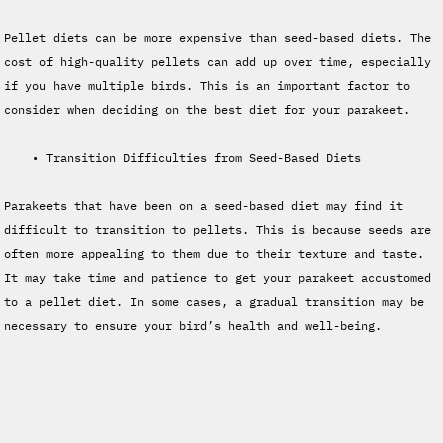Pellet diets can be more expensive than seed-based diets. The cost of high-quality pellets can add up over time, especially if you have multiple birds. This is an important factor to consider when deciding on the best diet for your parakeet.

    • Transition Difficulties from Seed-Based Diets

Parakeets that have been on a seed-based diet may find it difficult to transition to pellets. This is because seeds are often more appealing to them due to their texture and taste. It may take time and patience to get your parakeet accustomed to a pellet diet. In some cases, a gradual transition may be necessary to ensure your bird’s health and well-being.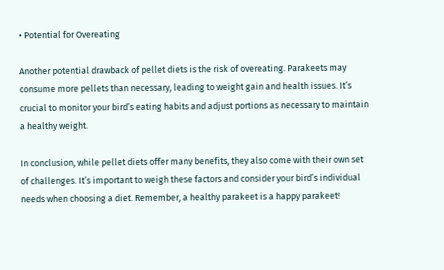• Potential for Overeating

Another potential drawback of pellet diets is the risk of overeating. Parakeets may consume more pellets than necessary, leading to weight gain and health issues. It’s crucial to monitor your bird’s eating habits and adjust portions as necessary to maintain a healthy weight.

In conclusion, while pellet diets offer many benefits, they also come with their own set of challenges. It’s important to weigh these factors and consider your bird’s individual needs when choosing a diet. Remember, a healthy parakeet is a happy parakeet!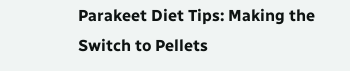Parakeet Diet Tips: Making the Switch to Pellets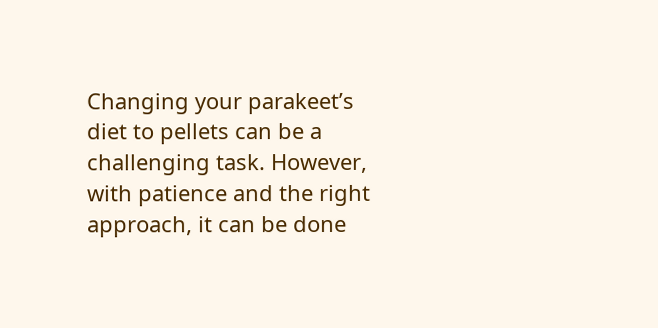Changing your parakeet’s diet to pellets can be a challenging task. However, with patience and the right approach, it can be done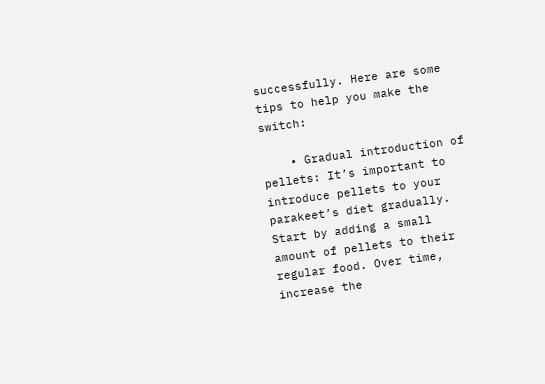successfully. Here are some tips to help you make the switch:

    • Gradual introduction of pellets: It’s important to introduce pellets to your parakeet’s diet gradually. Start by adding a small amount of pellets to their regular food. Over time, increase the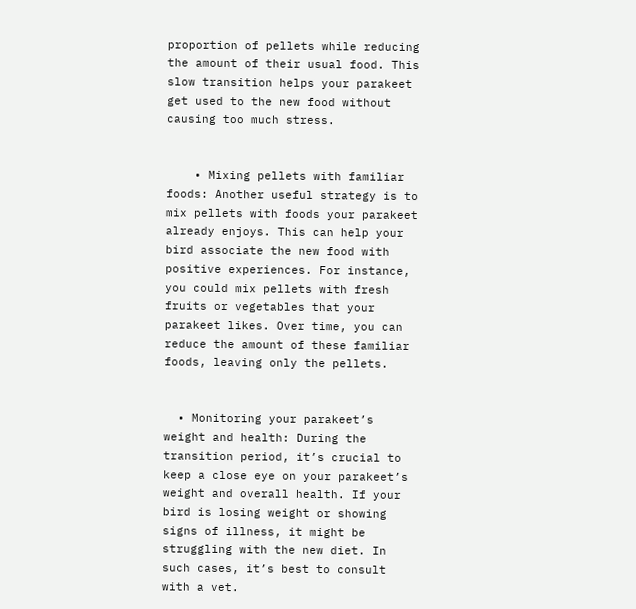proportion of pellets while reducing the amount of their usual food. This slow transition helps your parakeet get used to the new food without causing too much stress.


    • Mixing pellets with familiar foods: Another useful strategy is to mix pellets with foods your parakeet already enjoys. This can help your bird associate the new food with positive experiences. For instance, you could mix pellets with fresh fruits or vegetables that your parakeet likes. Over time, you can reduce the amount of these familiar foods, leaving only the pellets.


  • Monitoring your parakeet’s weight and health: During the transition period, it’s crucial to keep a close eye on your parakeet’s weight and overall health. If your bird is losing weight or showing signs of illness, it might be struggling with the new diet. In such cases, it’s best to consult with a vet.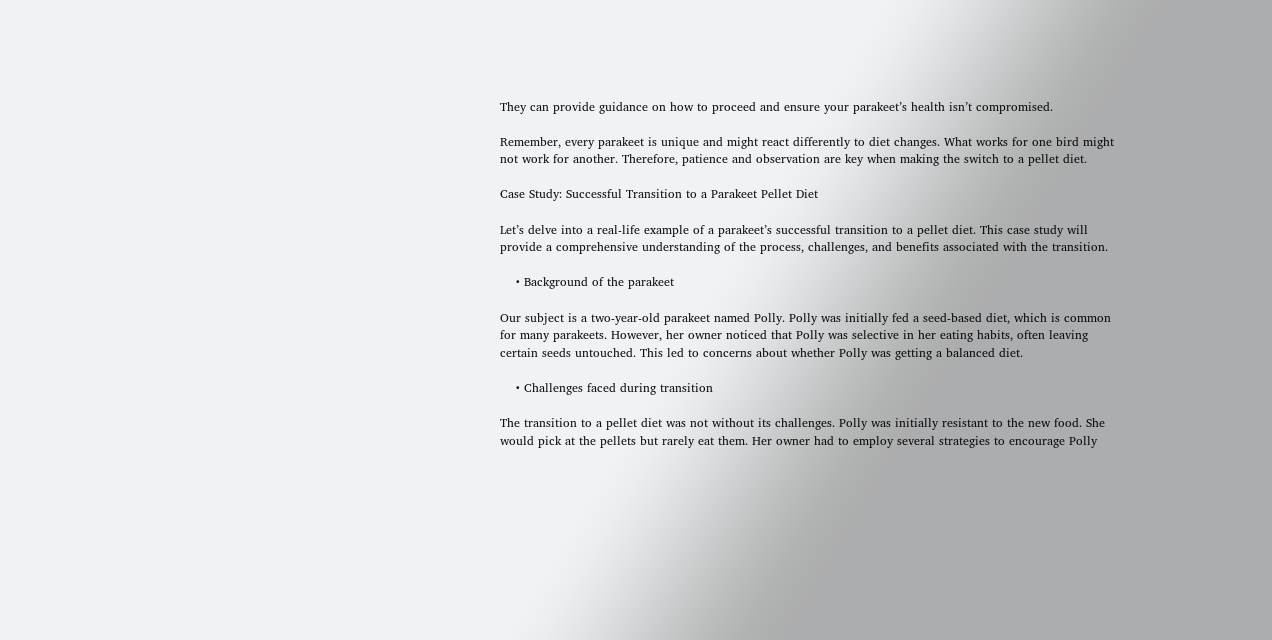They can provide guidance on how to proceed and ensure your parakeet’s health isn’t compromised.

Remember, every parakeet is unique and might react differently to diet changes. What works for one bird might not work for another. Therefore, patience and observation are key when making the switch to a pellet diet.

Case Study: Successful Transition to a Parakeet Pellet Diet

Let’s delve into a real-life example of a parakeet’s successful transition to a pellet diet. This case study will provide a comprehensive understanding of the process, challenges, and benefits associated with the transition.

    • Background of the parakeet

Our subject is a two-year-old parakeet named Polly. Polly was initially fed a seed-based diet, which is common for many parakeets. However, her owner noticed that Polly was selective in her eating habits, often leaving certain seeds untouched. This led to concerns about whether Polly was getting a balanced diet.

    • Challenges faced during transition

The transition to a pellet diet was not without its challenges. Polly was initially resistant to the new food. She would pick at the pellets but rarely eat them. Her owner had to employ several strategies to encourage Polly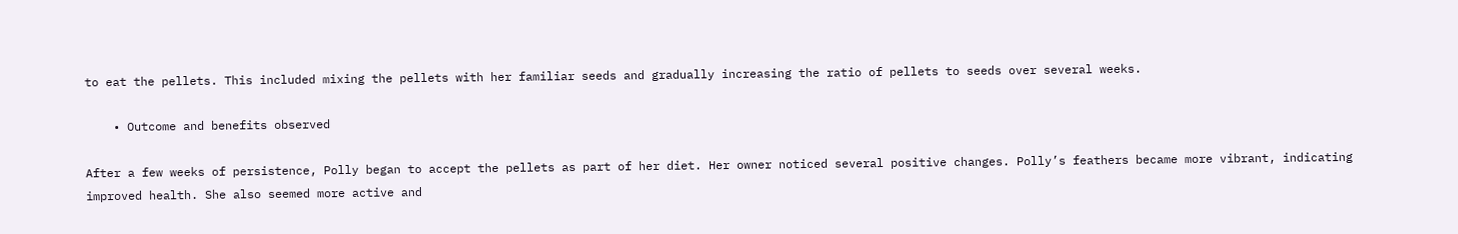to eat the pellets. This included mixing the pellets with her familiar seeds and gradually increasing the ratio of pellets to seeds over several weeks.

    • Outcome and benefits observed

After a few weeks of persistence, Polly began to accept the pellets as part of her diet. Her owner noticed several positive changes. Polly’s feathers became more vibrant, indicating improved health. She also seemed more active and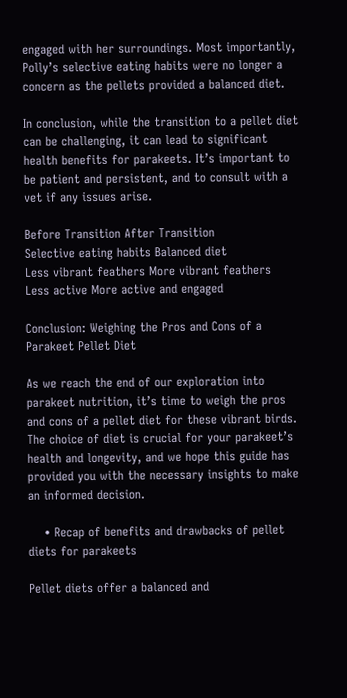engaged with her surroundings. Most importantly, Polly’s selective eating habits were no longer a concern as the pellets provided a balanced diet.

In conclusion, while the transition to a pellet diet can be challenging, it can lead to significant health benefits for parakeets. It’s important to be patient and persistent, and to consult with a vet if any issues arise.

Before Transition After Transition
Selective eating habits Balanced diet
Less vibrant feathers More vibrant feathers
Less active More active and engaged

Conclusion: Weighing the Pros and Cons of a Parakeet Pellet Diet

As we reach the end of our exploration into parakeet nutrition, it’s time to weigh the pros and cons of a pellet diet for these vibrant birds. The choice of diet is crucial for your parakeet’s health and longevity, and we hope this guide has provided you with the necessary insights to make an informed decision.

    • Recap of benefits and drawbacks of pellet diets for parakeets

Pellet diets offer a balanced and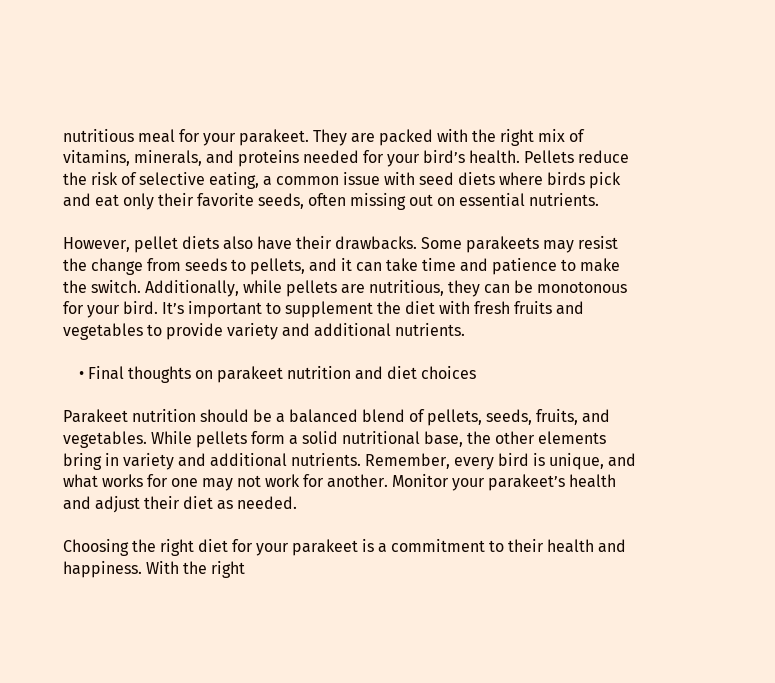nutritious meal for your parakeet. They are packed with the right mix of vitamins, minerals, and proteins needed for your bird’s health. Pellets reduce the risk of selective eating, a common issue with seed diets where birds pick and eat only their favorite seeds, often missing out on essential nutrients.

However, pellet diets also have their drawbacks. Some parakeets may resist the change from seeds to pellets, and it can take time and patience to make the switch. Additionally, while pellets are nutritious, they can be monotonous for your bird. It’s important to supplement the diet with fresh fruits and vegetables to provide variety and additional nutrients.

    • Final thoughts on parakeet nutrition and diet choices

Parakeet nutrition should be a balanced blend of pellets, seeds, fruits, and vegetables. While pellets form a solid nutritional base, the other elements bring in variety and additional nutrients. Remember, every bird is unique, and what works for one may not work for another. Monitor your parakeet’s health and adjust their diet as needed.

Choosing the right diet for your parakeet is a commitment to their health and happiness. With the right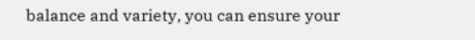balance and variety, you can ensure your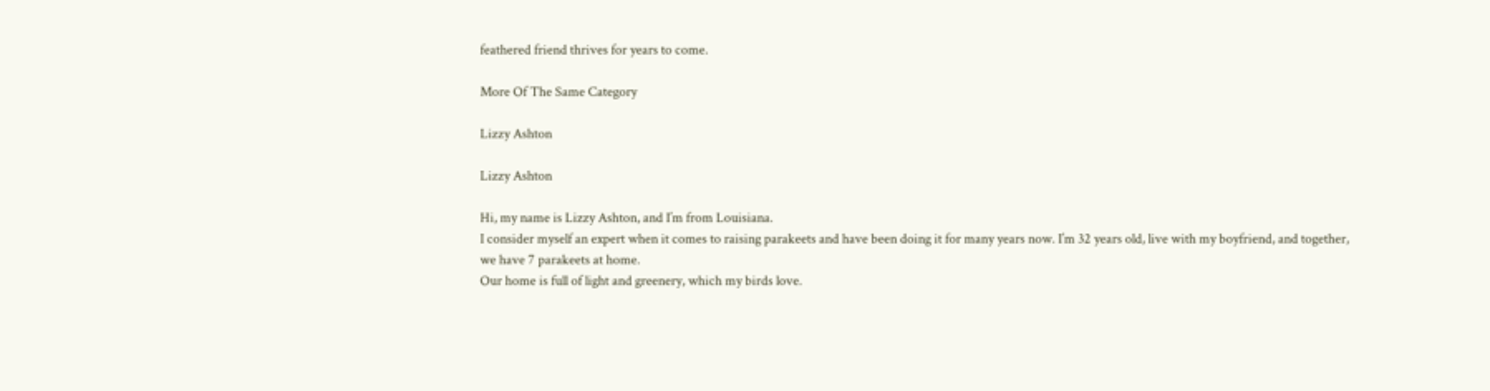feathered friend thrives for years to come.

More Of The Same Category

Lizzy Ashton

Lizzy Ashton

Hi, my name is Lizzy Ashton, and I’m from Louisiana.
I consider myself an expert when it comes to raising parakeets and have been doing it for many years now. I’m 32 years old, live with my boyfriend, and together, we have 7 parakeets at home.
Our home is full of light and greenery, which my birds love.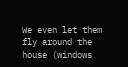We even let them fly around the house (windows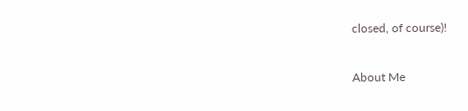closed, of course)!

About Me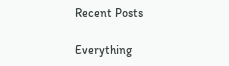Recent Posts

Everything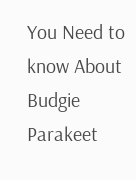You Need to know About Budgie Parakeet